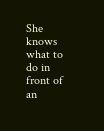She knows what to do in front of an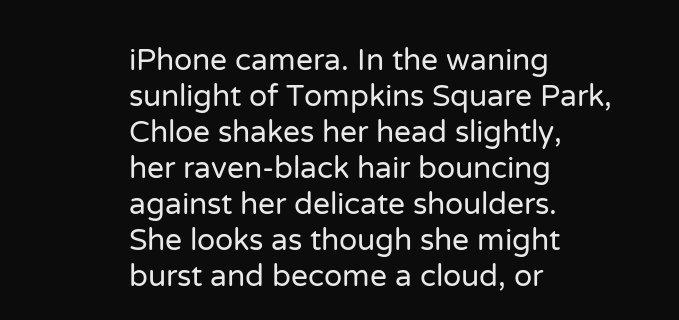iPhone camera. In the waning sunlight of Tompkins Square Park, Chloe shakes her head slightly, her raven-black hair bouncing against her delicate shoulders. She looks as though she might burst and become a cloud, or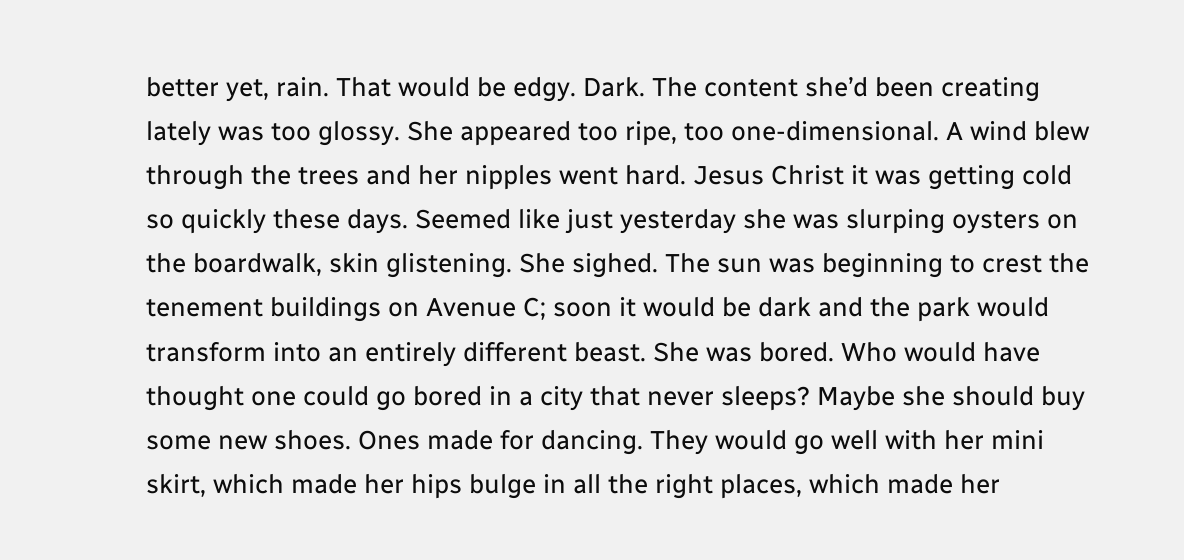better yet, rain. That would be edgy. Dark. The content she’d been creating lately was too glossy. She appeared too ripe, too one-dimensional. A wind blew through the trees and her nipples went hard. Jesus Christ it was getting cold so quickly these days. Seemed like just yesterday she was slurping oysters on the boardwalk, skin glistening. She sighed. The sun was beginning to crest the tenement buildings on Avenue C; soon it would be dark and the park would transform into an entirely different beast. She was bored. Who would have thought one could go bored in a city that never sleeps? Maybe she should buy some new shoes. Ones made for dancing. They would go well with her mini skirt, which made her hips bulge in all the right places, which made her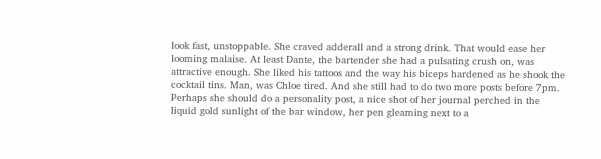look fast, unstoppable. She craved adderall and a strong drink. That would ease her looming malaise. At least Dante, the bartender she had a pulsating crush on, was attractive enough. She liked his tattoos and the way his biceps hardened as he shook the cocktail tins. Man, was Chloe tired. And she still had to do two more posts before 7pm. Perhaps she should do a personality post, a nice shot of her journal perched in the liquid gold sunlight of the bar window, her pen gleaming next to a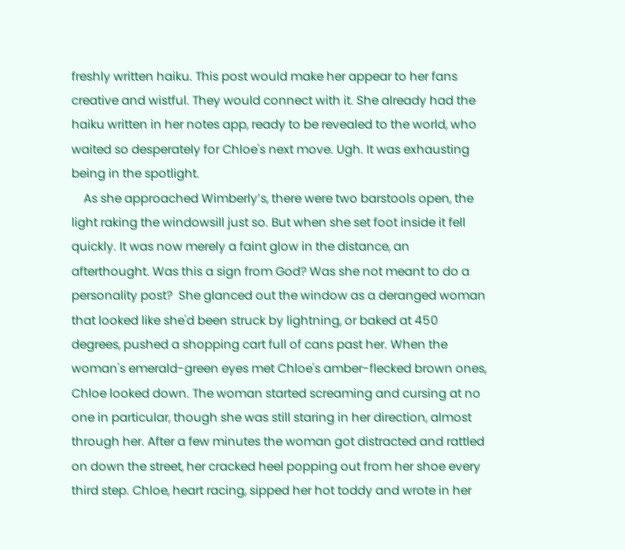freshly written haiku. This post would make her appear to her fans creative and wistful. They would connect with it. She already had the haiku written in her notes app, ready to be revealed to the world, who waited so desperately for Chloe's next move. Ugh. It was exhausting being in the spotlight.
    As she approached Wimberly’s, there were two barstools open, the light raking the windowsill just so. But when she set foot inside it fell quickly. It was now merely a faint glow in the distance, an afterthought. Was this a sign from God? Was she not meant to do a personality post?  She glanced out the window as a deranged woman that looked like she'd been struck by lightning, or baked at 450 degrees, pushed a shopping cart full of cans past her. When the woman's emerald-green eyes met Chloe's amber-flecked brown ones, Chloe looked down. The woman started screaming and cursing at no one in particular, though she was still staring in her direction, almost through her. After a few minutes the woman got distracted and rattled on down the street, her cracked heel popping out from her shoe every third step. Chloe, heart racing, sipped her hot toddy and wrote in her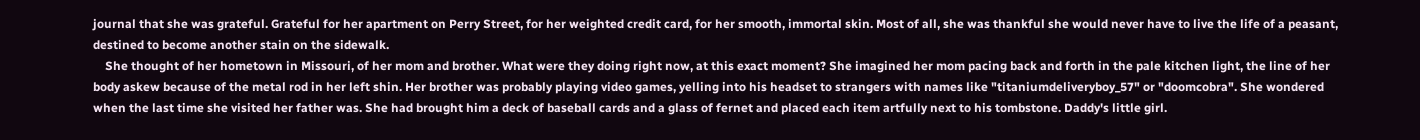journal that she was grateful. Grateful for her apartment on Perry Street, for her weighted credit card, for her smooth, immortal skin. Most of all, she was thankful she would never have to live the life of a peasant, destined to become another stain on the sidewalk.
    She thought of her hometown in Missouri, of her mom and brother. What were they doing right now, at this exact moment? She imagined her mom pacing back and forth in the pale kitchen light, the line of her body askew because of the metal rod in her left shin. Her brother was probably playing video games, yelling into his headset to strangers with names like "titaniumdeliveryboy_57" or "doomcobra". She wondered when the last time she visited her father was. She had brought him a deck of baseball cards and a glass of fernet and placed each item artfully next to his tombstone. Daddy's little girl.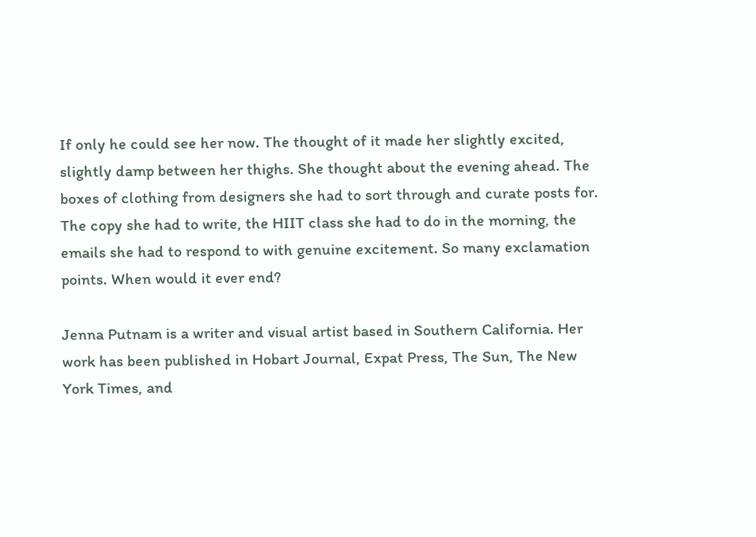If only he could see her now. The thought of it made her slightly excited, slightly damp between her thighs. She thought about the evening ahead. The boxes of clothing from designers she had to sort through and curate posts for. The copy she had to write, the HIIT class she had to do in the morning, the emails she had to respond to with genuine excitement. So many exclamation points. When would it ever end?

Jenna Putnam is a writer and visual artist based in Southern California. Her work has been published in Hobart Journal, Expat Press, The Sun, The New York Times, and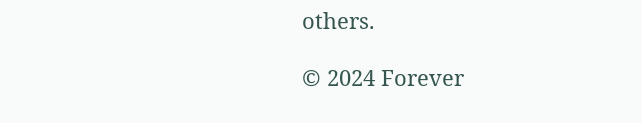others.

© 2024 Forever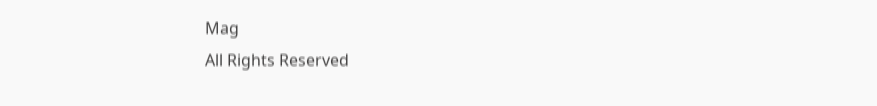Mag
All Rights Reserved